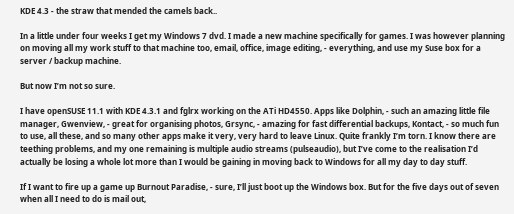KDE 4.3 - the straw that mended the camels back..

In a little under four weeks I get my Windows 7 dvd. I made a new machine specifically for games. I was however planning on moving all my work stuff to that machine too, email, office, image editing, - everything, and use my Suse box for a server / backup machine.

But now I’m not so sure.

I have openSUSE 11.1 with KDE 4.3.1 and fglrx working on the ATi HD4550. Apps like Dolphin, - such an amazing little file manager, Gwenview, - great for organising photos, Grsync, - amazing for fast differential backups, Kontact, - so much fun to use, all these, and so many other apps make it very, very hard to leave Linux. Quite frankly I’m torn. I know there are teething problems, and my one remaining is multiple audio streams (pulseaudio), but I’ve come to the realisation I’d actually be losing a whole lot more than I would be gaining in moving back to Windows for all my day to day stuff.

If I want to fire up a game up Burnout Paradise, - sure, I’ll just boot up the Windows box. But for the five days out of seven when all I need to do is mail out,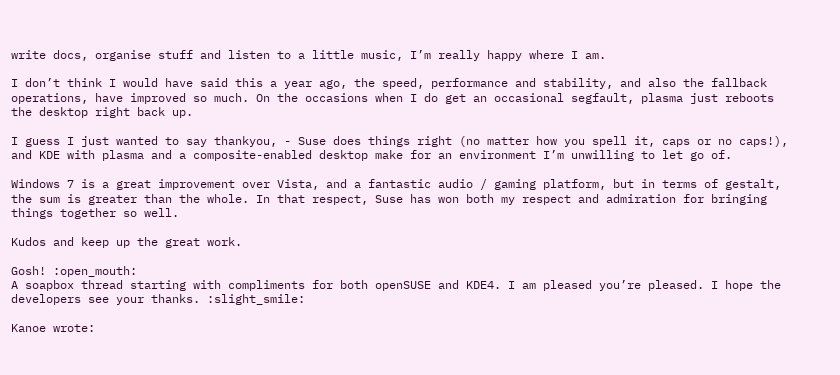write docs, organise stuff and listen to a little music, I’m really happy where I am.

I don’t think I would have said this a year ago, the speed, performance and stability, and also the fallback operations, have improved so much. On the occasions when I do get an occasional segfault, plasma just reboots the desktop right back up.

I guess I just wanted to say thankyou, - Suse does things right (no matter how you spell it, caps or no caps!), and KDE with plasma and a composite-enabled desktop make for an environment I’m unwilling to let go of.

Windows 7 is a great improvement over Vista, and a fantastic audio / gaming platform, but in terms of gestalt, the sum is greater than the whole. In that respect, Suse has won both my respect and admiration for bringing things together so well.

Kudos and keep up the great work.

Gosh! :open_mouth:
A soapbox thread starting with compliments for both openSUSE and KDE4. I am pleased you’re pleased. I hope the developers see your thanks. :slight_smile:

Kanoe wrote: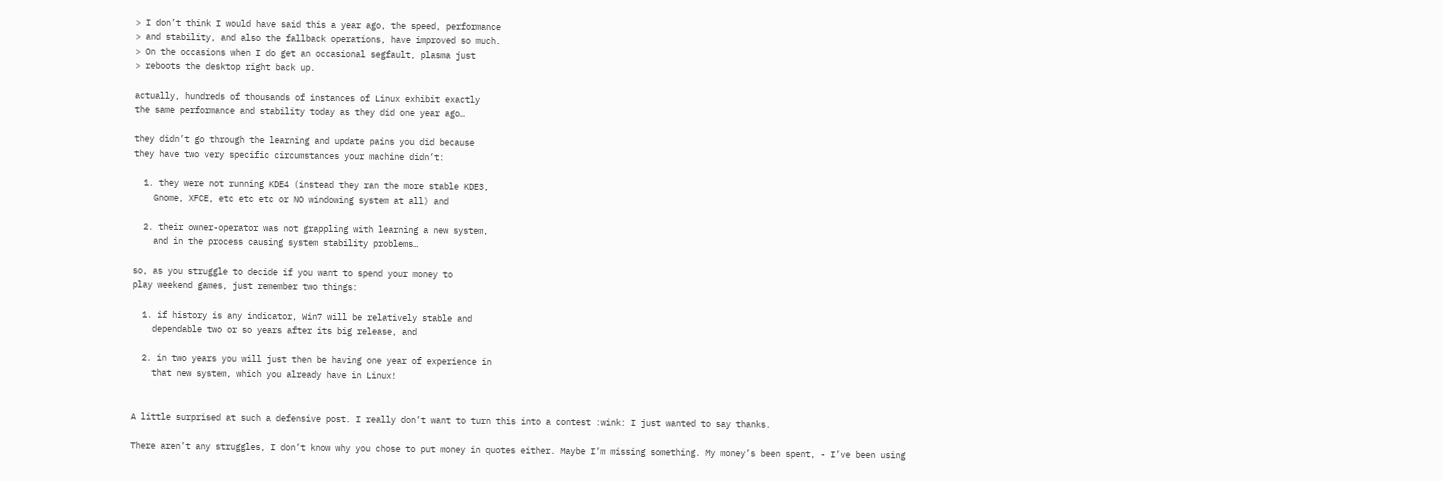> I don’t think I would have said this a year ago, the speed, performance
> and stability, and also the fallback operations, have improved so much.
> On the occasions when I do get an occasional segfault, plasma just
> reboots the desktop right back up.

actually, hundreds of thousands of instances of Linux exhibit exactly
the same performance and stability today as they did one year ago…

they didn’t go through the learning and update pains you did because
they have two very specific circumstances your machine didn’t:

  1. they were not running KDE4 (instead they ran the more stable KDE3,
    Gnome, XFCE, etc etc etc or NO windowing system at all) and

  2. their owner-operator was not grappling with learning a new system,
    and in the process causing system stability problems…

so, as you struggle to decide if you want to spend your money to
play weekend games, just remember two things:

  1. if history is any indicator, Win7 will be relatively stable and
    dependable two or so years after its big release, and

  2. in two years you will just then be having one year of experience in
    that new system, which you already have in Linux!


A little surprised at such a defensive post. I really don’t want to turn this into a contest :wink: I just wanted to say thanks.

There aren’t any struggles, I don’t know why you chose to put money in quotes either. Maybe I’m missing something. My money’s been spent, - I’ve been using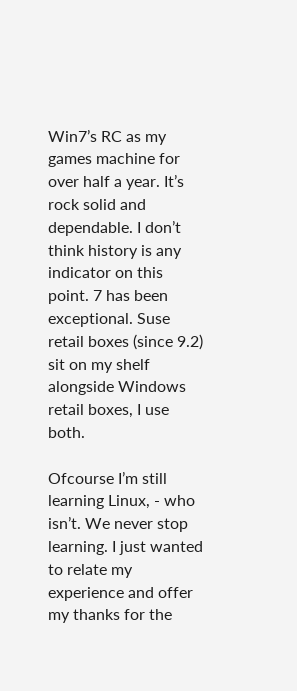Win7’s RC as my games machine for over half a year. It’s rock solid and dependable. I don’t think history is any indicator on this point. 7 has been exceptional. Suse retail boxes (since 9.2) sit on my shelf alongside Windows retail boxes, I use both.

Ofcourse I’m still learning Linux, - who isn’t. We never stop learning. I just wanted to relate my experience and offer my thanks for the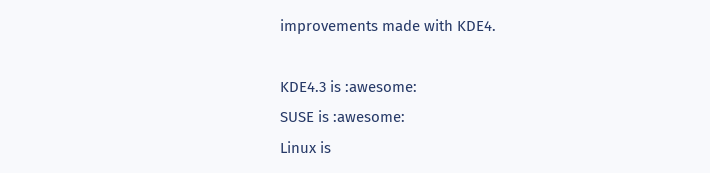improvements made with KDE4.

KDE4.3 is :awesome:
SUSE is :awesome:
Linux is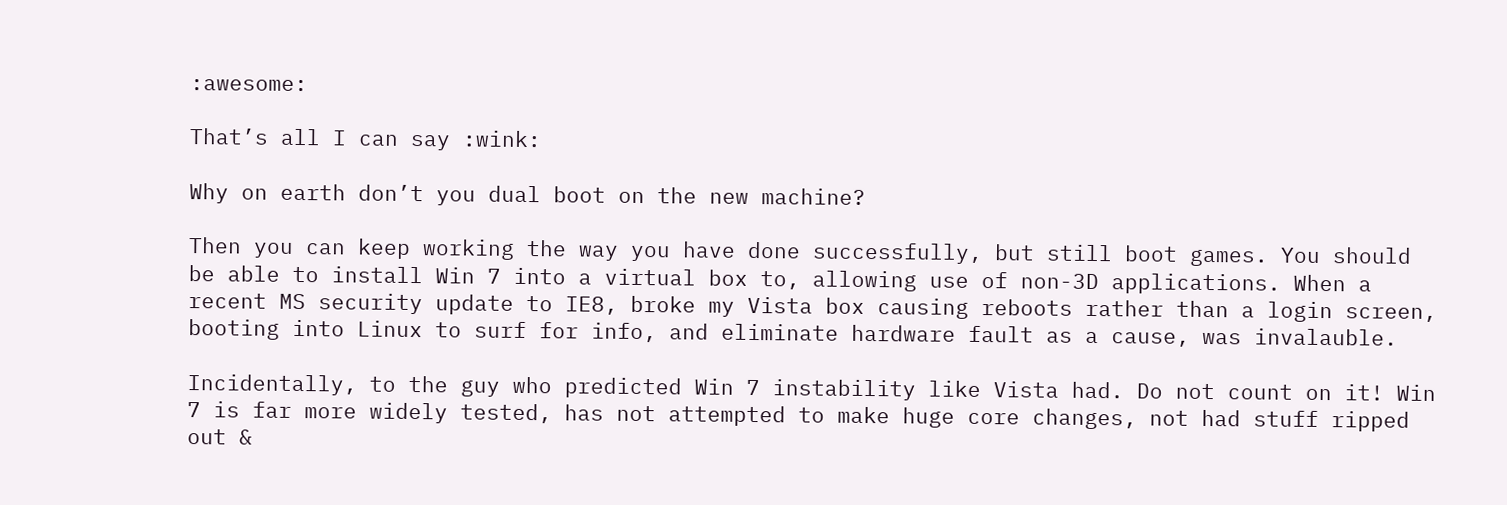:awesome:

That’s all I can say :wink:

Why on earth don’t you dual boot on the new machine?

Then you can keep working the way you have done successfully, but still boot games. You should be able to install Win 7 into a virtual box to, allowing use of non-3D applications. When a recent MS security update to IE8, broke my Vista box causing reboots rather than a login screen, booting into Linux to surf for info, and eliminate hardware fault as a cause, was invalauble.

Incidentally, to the guy who predicted Win 7 instability like Vista had. Do not count on it! Win 7 is far more widely tested, has not attempted to make huge core changes, not had stuff ripped out &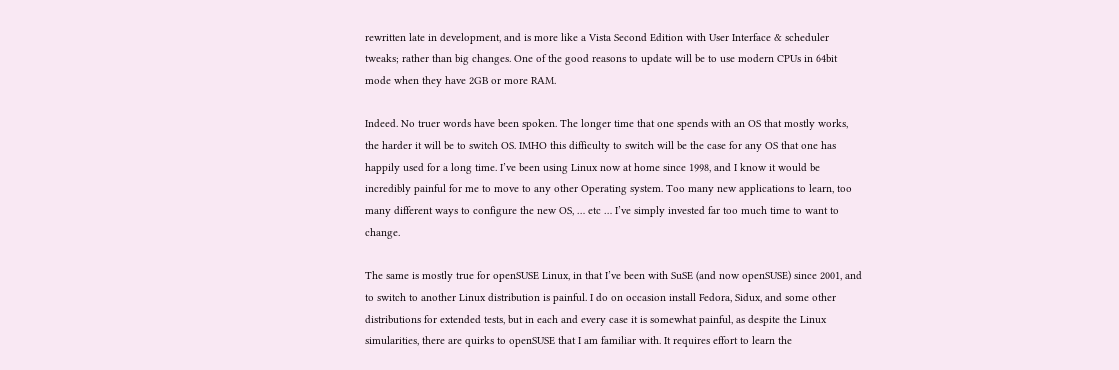rewritten late in development, and is more like a Vista Second Edition with User Interface & scheduler tweaks; rather than big changes. One of the good reasons to update will be to use modern CPUs in 64bit mode when they have 2GB or more RAM.

Indeed. No truer words have been spoken. The longer time that one spends with an OS that mostly works, the harder it will be to switch OS. IMHO this difficulty to switch will be the case for any OS that one has happily used for a long time. I’ve been using Linux now at home since 1998, and I know it would be incredibly painful for me to move to any other Operating system. Too many new applications to learn, too many different ways to configure the new OS, … etc … I’ve simply invested far too much time to want to change.

The same is mostly true for openSUSE Linux, in that I’ve been with SuSE (and now openSUSE) since 2001, and to switch to another Linux distribution is painful. I do on occasion install Fedora, Sidux, and some other distributions for extended tests, but in each and every case it is somewhat painful, as despite the Linux simularities, there are quirks to openSUSE that I am familiar with. It requires effort to learn the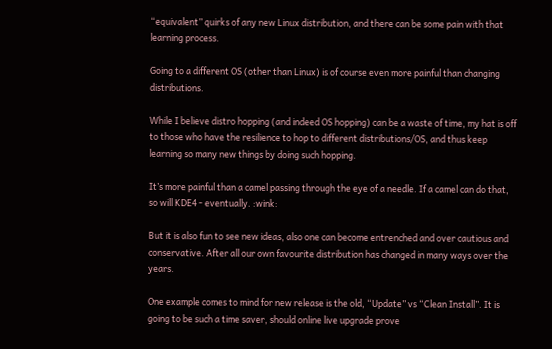“equivalent” quirks of any new Linux distribution, and there can be some pain with that learning process.

Going to a different OS (other than Linux) is of course even more painful than changing distributions.

While I believe distro hopping (and indeed OS hopping) can be a waste of time, my hat is off to those who have the resilience to hop to different distributions/OS, and thus keep learning so many new things by doing such hopping.

It’s more painful than a camel passing through the eye of a needle. If a camel can do that, so will KDE4 - eventually. :wink:

But it is also fun to see new ideas, also one can become entrenched and over cautious and conservative. After all our own favourite distribution has changed in many ways over the years.

One example comes to mind for new release is the old, “Update” vs “Clean Install”. It is going to be such a time saver, should online live upgrade prove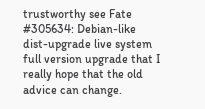trustworthy see Fate #305634: Debian-like dist-upgrade live system full version upgrade that I really hope that the old advice can change.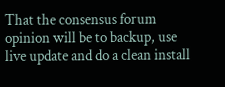That the consensus forum opinion will be to backup, use live update and do a clean install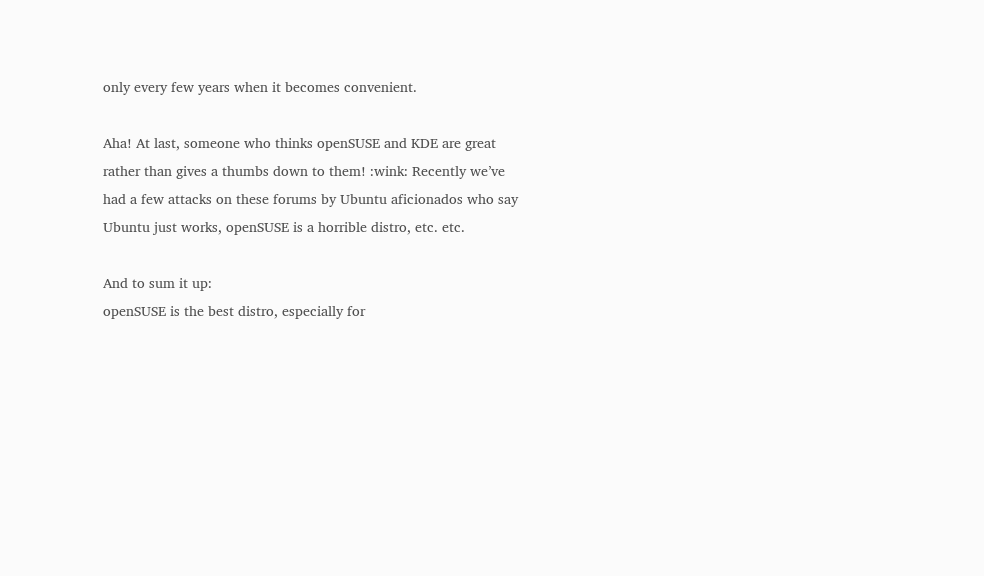only every few years when it becomes convenient.

Aha! At last, someone who thinks openSUSE and KDE are great rather than gives a thumbs down to them! :wink: Recently we’ve had a few attacks on these forums by Ubuntu aficionados who say Ubuntu just works, openSUSE is a horrible distro, etc. etc.

And to sum it up:
openSUSE is the best distro, especially for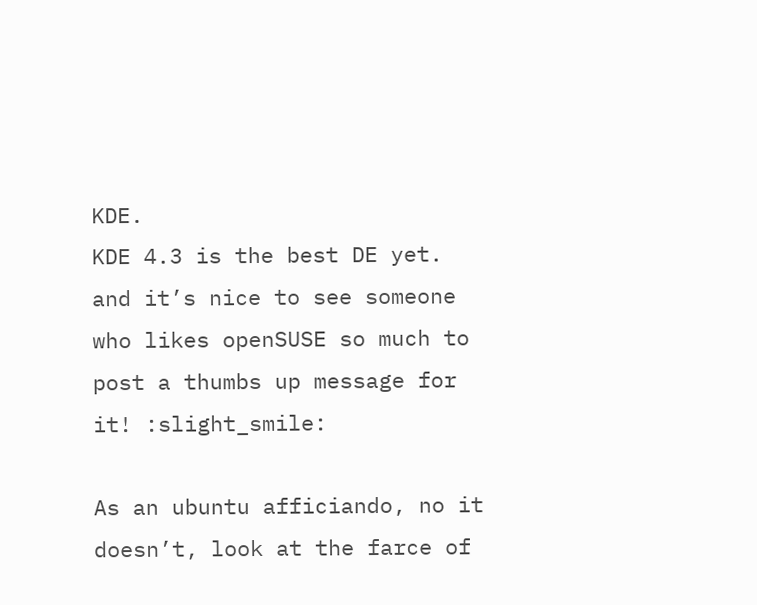KDE.
KDE 4.3 is the best DE yet.
and it’s nice to see someone who likes openSUSE so much to post a thumbs up message for it! :slight_smile:

As an ubuntu afficiando, no it doesn’t, look at the farce of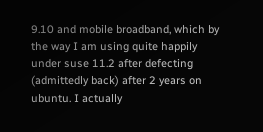9.10 and mobile broadband, which by the way I am using quite happily under suse 11.2 after defecting (admittedly back) after 2 years on ubuntu. I actually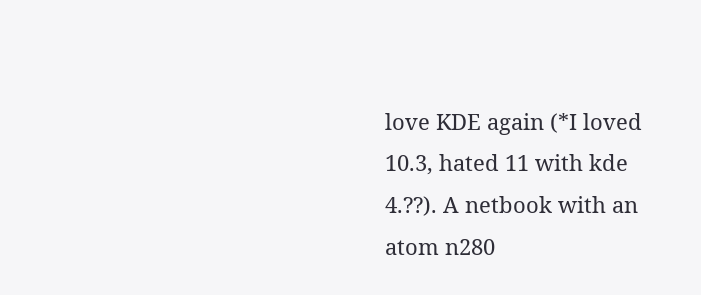love KDE again (*I loved 10.3, hated 11 with kde 4.??). A netbook with an atom n280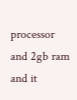processor and 2gb ram and it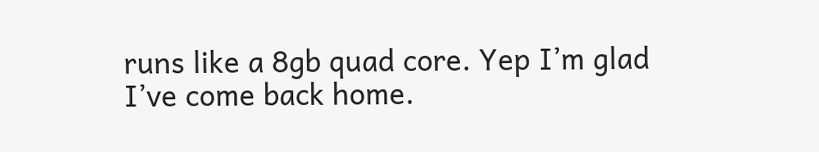runs like a 8gb quad core. Yep I’m glad I’ve come back home.